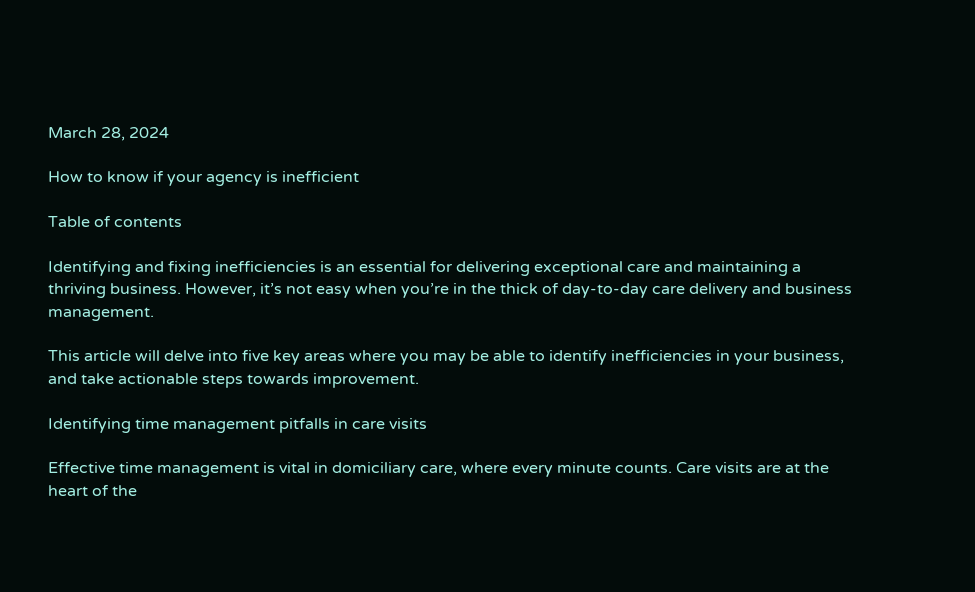March 28, 2024

How to know if your agency is inefficient

Table of contents

Identifying and fixing inefficiencies is an essential for delivering exceptional care and maintaining a thriving business. However, it’s not easy when you’re in the thick of day-to-day care delivery and business management.

This article will delve into five key areas where you may be able to identify inefficiencies in your business, and take actionable steps towards improvement.

Identifying time management pitfalls in care visits

Effective time management is vital in domiciliary care, where every minute counts. Care visits are at the heart of the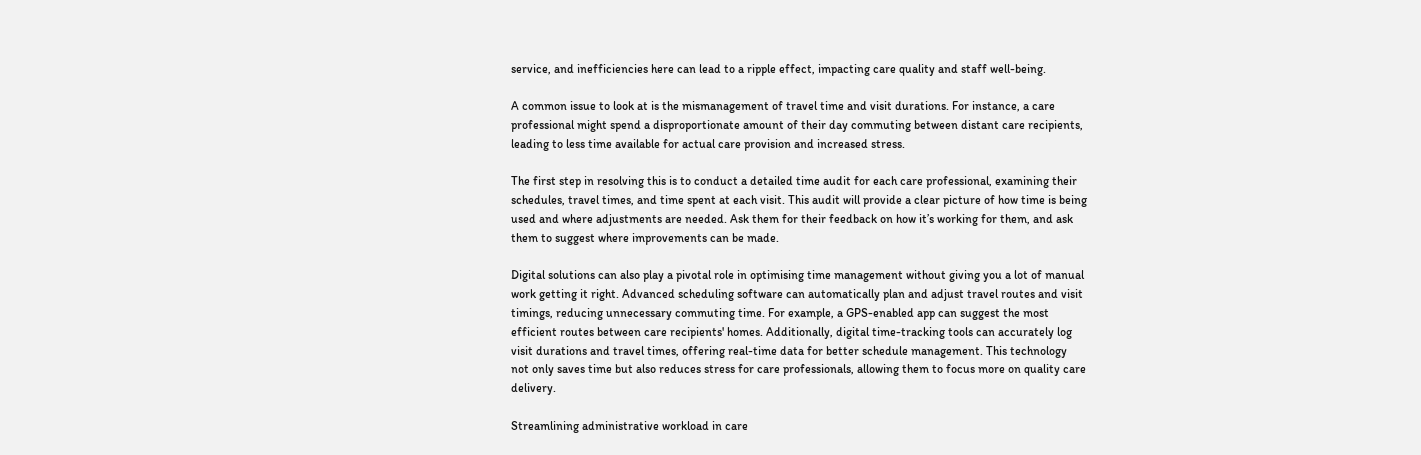service, and inefficiencies here can lead to a ripple effect, impacting care quality and staff well-being.

A common issue to look at is the mismanagement of travel time and visit durations. For instance, a care professional might spend a disproportionate amount of their day commuting between distant care recipients, leading to less time available for actual care provision and increased stress.

The first step in resolving this is to conduct a detailed time audit for each care professional, examining their schedules, travel times, and time spent at each visit. This audit will provide a clear picture of how time is being used and where adjustments are needed. Ask them for their feedback on how it’s working for them, and ask them to suggest where improvements can be made.

Digital solutions can also play a pivotal role in optimising time management without giving you a lot of manual work getting it right. Advanced scheduling software can automatically plan and adjust travel routes and visit timings, reducing unnecessary commuting time. For example, a GPS-enabled app can suggest the most efficient routes between care recipients' homes. Additionally, digital time-tracking tools can accurately log visit durations and travel times, offering real-time data for better schedule management. This technology not only saves time but also reduces stress for care professionals, allowing them to focus more on quality care delivery.

Streamlining administrative workload in care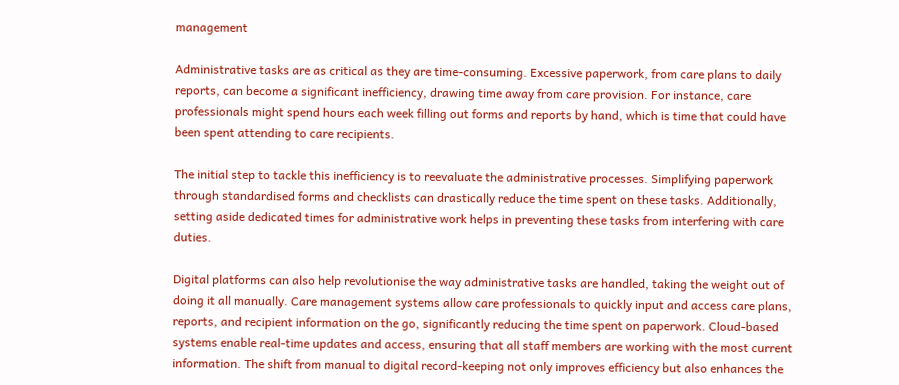management

Administrative tasks are as critical as they are time-consuming. Excessive paperwork, from care plans to daily reports, can become a significant inefficiency, drawing time away from care provision. For instance, care professionals might spend hours each week filling out forms and reports by hand, which is time that could have been spent attending to care recipients.

The initial step to tackle this inefficiency is to reevaluate the administrative processes. Simplifying paperwork through standardised forms and checklists can drastically reduce the time spent on these tasks. Additionally, setting aside dedicated times for administrative work helps in preventing these tasks from interfering with care duties.

Digital platforms can also help revolutionise the way administrative tasks are handled, taking the weight out of doing it all manually. Care management systems allow care professionals to quickly input and access care plans, reports, and recipient information on the go, significantly reducing the time spent on paperwork. Cloud-based systems enable real-time updates and access, ensuring that all staff members are working with the most current information. The shift from manual to digital record-keeping not only improves efficiency but also enhances the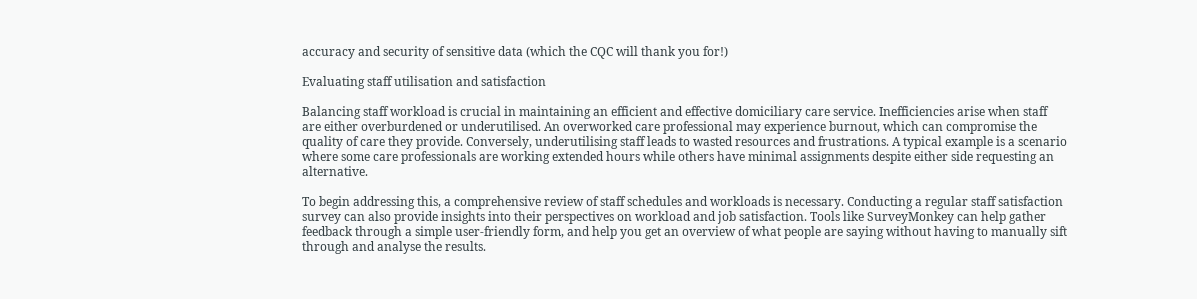accuracy and security of sensitive data (which the CQC will thank you for!)

Evaluating staff utilisation and satisfaction

Balancing staff workload is crucial in maintaining an efficient and effective domiciliary care service. Inefficiencies arise when staff are either overburdened or underutilised. An overworked care professional may experience burnout, which can compromise the quality of care they provide. Conversely, underutilising staff leads to wasted resources and frustrations. A typical example is a scenario where some care professionals are working extended hours while others have minimal assignments despite either side requesting an alternative.

To begin addressing this, a comprehensive review of staff schedules and workloads is necessary. Conducting a regular staff satisfaction survey can also provide insights into their perspectives on workload and job satisfaction. Tools like SurveyMonkey can help gather feedback through a simple user-friendly form, and help you get an overview of what people are saying without having to manually sift through and analyse the results.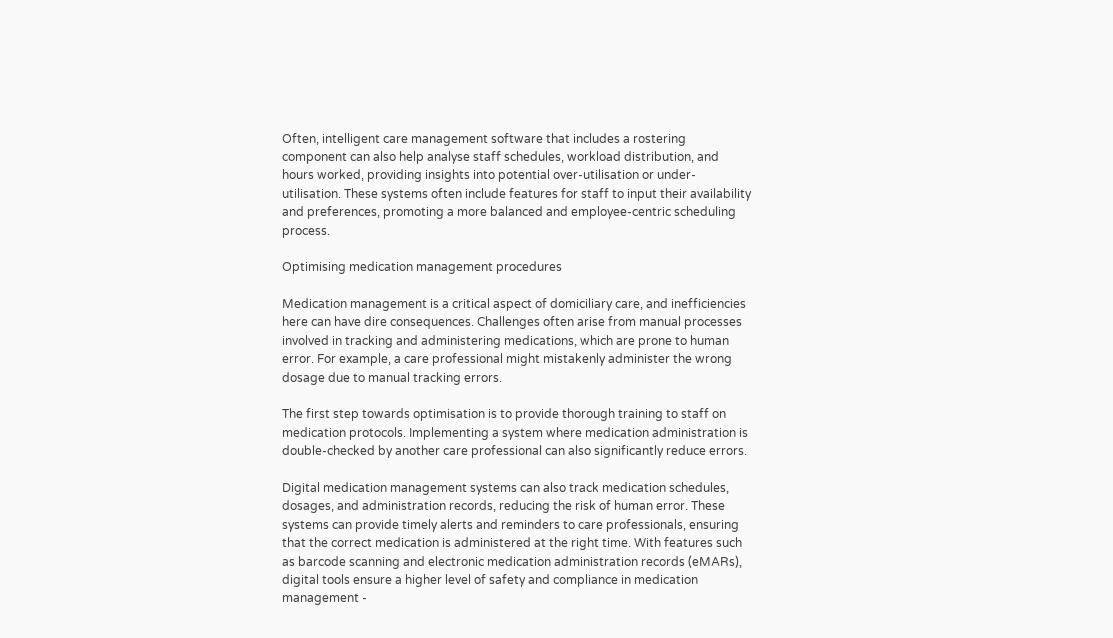Often, intelligent care management software that includes a rostering component can also help analyse staff schedules, workload distribution, and hours worked, providing insights into potential over-utilisation or under-utilisation. These systems often include features for staff to input their availability and preferences, promoting a more balanced and employee-centric scheduling process.

Optimising medication management procedures

Medication management is a critical aspect of domiciliary care, and inefficiencies here can have dire consequences. Challenges often arise from manual processes involved in tracking and administering medications, which are prone to human error. For example, a care professional might mistakenly administer the wrong dosage due to manual tracking errors.

The first step towards optimisation is to provide thorough training to staff on medication protocols. Implementing a system where medication administration is double-checked by another care professional can also significantly reduce errors.

Digital medication management systems can also track medication schedules, dosages, and administration records, reducing the risk of human error. These systems can provide timely alerts and reminders to care professionals, ensuring that the correct medication is administered at the right time. With features such as barcode scanning and electronic medication administration records (eMARs), digital tools ensure a higher level of safety and compliance in medication management -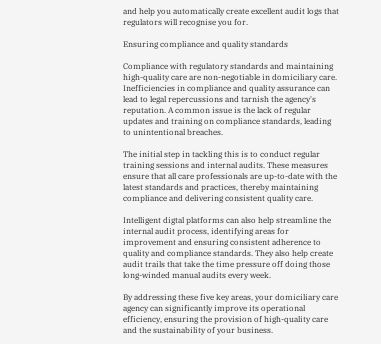and help you automatically create excellent audit logs that regulators will recognise you for.

Ensuring compliance and quality standards

Compliance with regulatory standards and maintaining high-quality care are non-negotiable in domiciliary care. Inefficiencies in compliance and quality assurance can lead to legal repercussions and tarnish the agency's reputation. A common issue is the lack of regular updates and training on compliance standards, leading to unintentional breaches.

The initial step in tackling this is to conduct regular training sessions and internal audits. These measures ensure that all care professionals are up-to-date with the latest standards and practices, thereby maintaining compliance and delivering consistent quality care.

Intelligent digtal platforms can also help streamline the internal audit process, identifying areas for improvement and ensuring consistent adherence to quality and compliance standards. They also help create audit trails that take the time pressure off doing those long-winded manual audits every week.

By addressing these five key areas, your domiciliary care agency can significantly improve its operational efficiency, ensuring the provision of high-quality care and the sustainability of your business.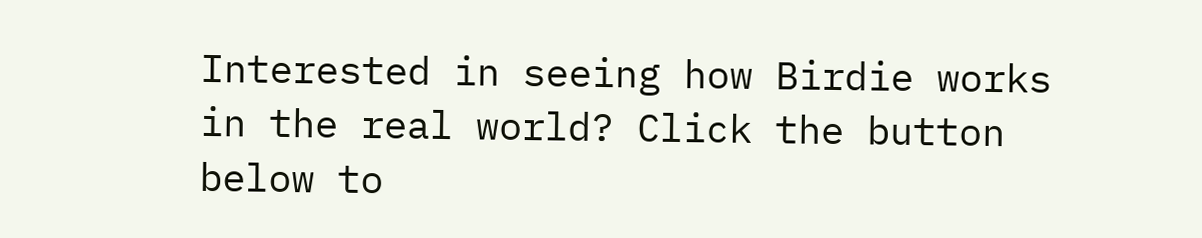Interested in seeing how Birdie works in the real world? Click the button below to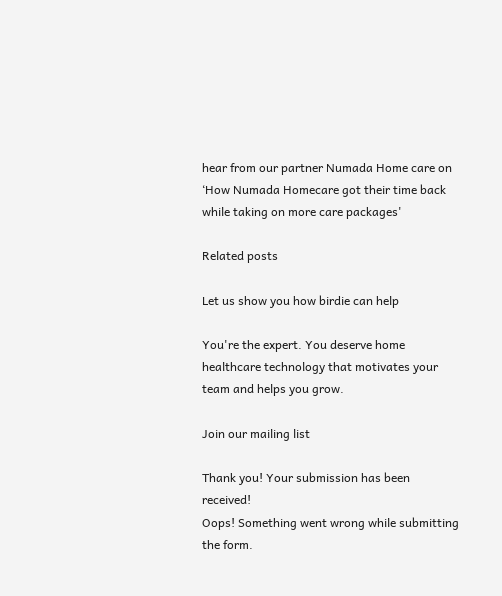hear from our partner Numada Home care on ‘How Numada Homecare got their time back while taking on more care packages'

Related posts

Let us show you how birdie can help

You're the expert. You deserve home healthcare technology that motivates your team and helps you grow.

Join our mailing list

Thank you! Your submission has been received!
Oops! Something went wrong while submitting the form.